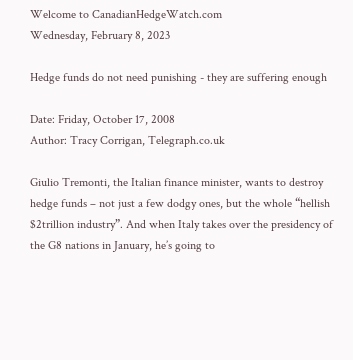Welcome to CanadianHedgeWatch.com
Wednesday, February 8, 2023

Hedge funds do not need punishing - they are suffering enough

Date: Friday, October 17, 2008
Author: Tracy Corrigan, Telegraph.co.uk

Giulio Tremonti, the Italian finance minister, wants to destroy hedge funds – not just a few dodgy ones, but the whole “hellish $2trillion industry”. And when Italy takes over the presidency of the G8 nations in January, he’s going to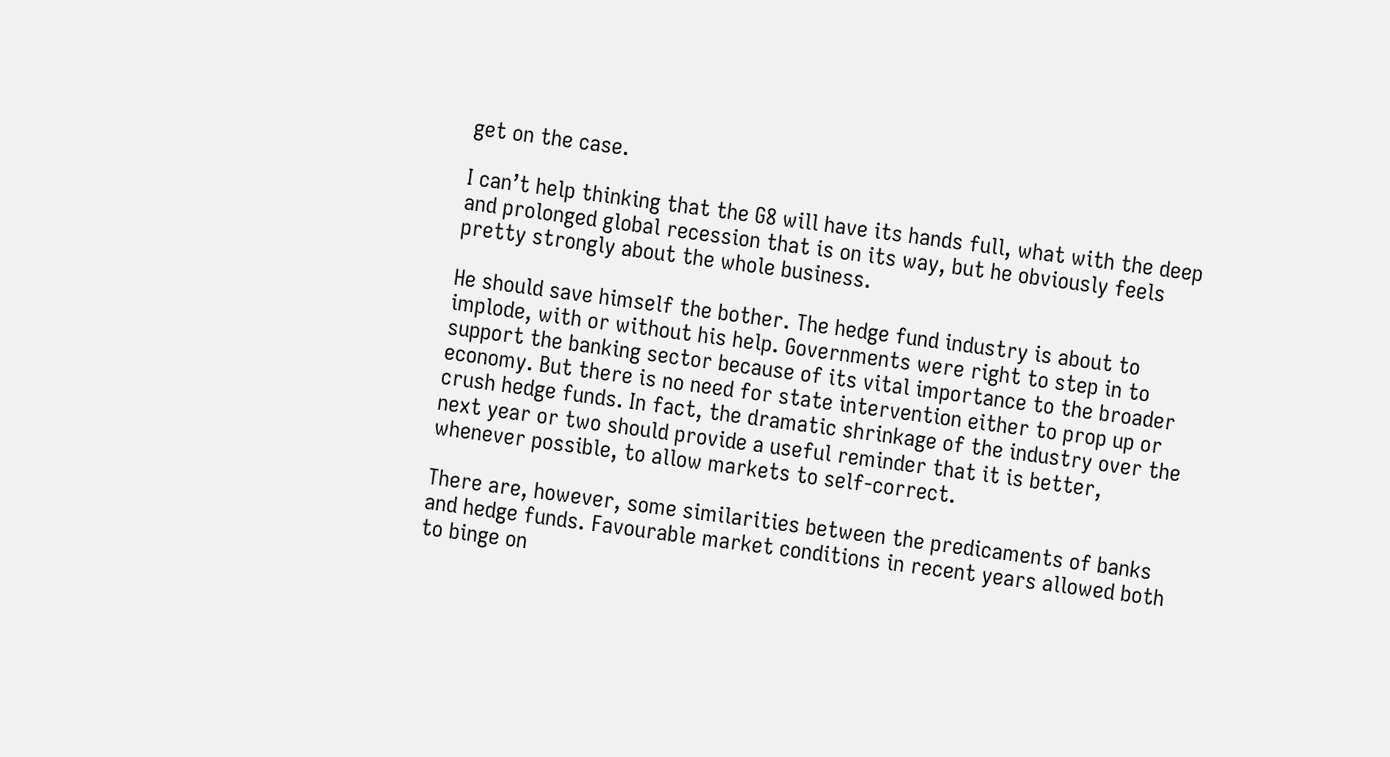get on the case.

I can’t help thinking that the G8 will have its hands full, what with the deep and prolonged global recession that is on its way, but he obviously feels pretty strongly about the whole business.

He should save himself the bother. The hedge fund industry is about to implode, with or without his help. Governments were right to step in to support the banking sector because of its vital importance to the broader economy. But there is no need for state intervention either to prop up or crush hedge funds. In fact, the dramatic shrinkage of the industry over the next year or two should provide a useful reminder that it is better, whenever possible, to allow markets to self-correct.

There are, however, some similarities between the predicaments of banks and hedge funds. Favourable market conditions in recent years allowed both to binge on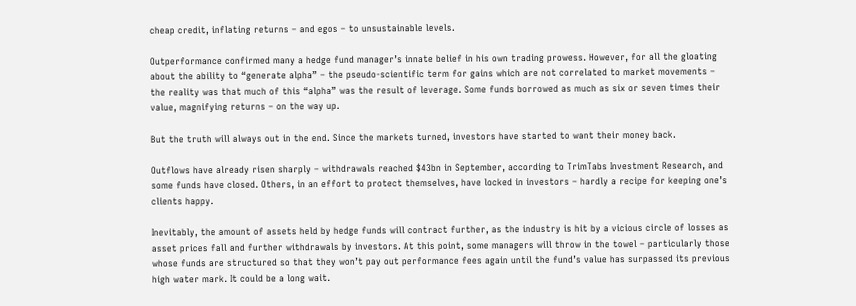cheap credit, inflating returns – and egos – to unsustainable levels.

Outperformance confirmed many a hedge fund manager’s innate belief in his own trading prowess. However, for all the gloating about the ability to “generate alpha” – the pseudo-scientific term for gains which are not correlated to market movements – the reality was that much of this “alpha” was the result of leverage. Some funds borrowed as much as six or seven times their value, magnifying returns – on the way up.

But the truth will always out in the end. Since the markets turned, investors have started to want their money back.

Outflows have already risen sharply – withdrawals reached $43bn in September, according to TrimTabs Investment Research, and some funds have closed. Others, in an effort to protect themselves, have locked in investors – hardly a recipe for keeping one’s clients happy.

Inevitably, the amount of assets held by hedge funds will contract further, as the industry is hit by a vicious circle of losses as asset prices fall and further withdrawals by investors. At this point, some managers will throw in the towel – particularly those whose funds are structured so that they won’t pay out performance fees again until the fund’s value has surpassed its previous high water mark. It could be a long wait.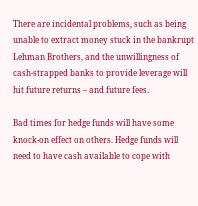There are incidental problems, such as being unable to extract money stuck in the bankrupt Lehman Brothers, and the unwillingness of cash-strapped banks to provide leverage will hit future returns – and future fees.

Bad times for hedge funds will have some knock-on effect on others. Hedge funds will need to have cash available to cope with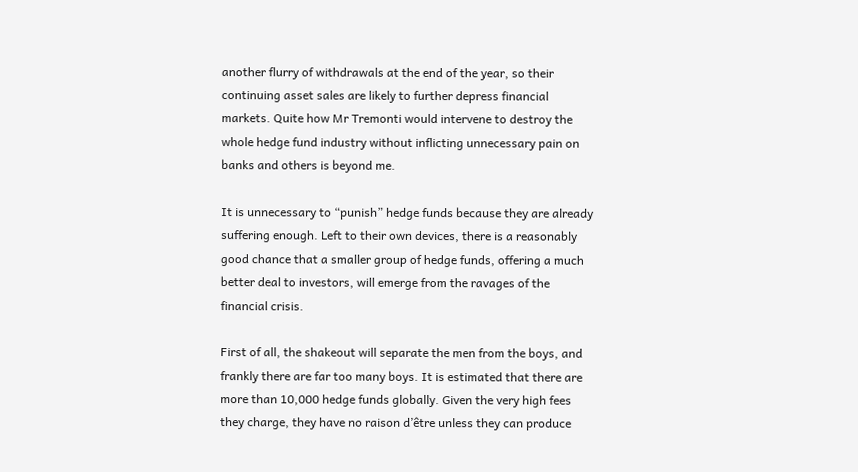another flurry of withdrawals at the end of the year, so their continuing asset sales are likely to further depress financial markets. Quite how Mr Tremonti would intervene to destroy the whole hedge fund industry without inflicting unnecessary pain on banks and others is beyond me.

It is unnecessary to “punish” hedge funds because they are already suffering enough. Left to their own devices, there is a reasonably good chance that a smaller group of hedge funds, offering a much better deal to investors, will emerge from the ravages of the financial crisis.

First of all, the shakeout will separate the men from the boys, and frankly there are far too many boys. It is estimated that there are more than 10,000 hedge funds globally. Given the very high fees they charge, they have no raison d’être unless they can produce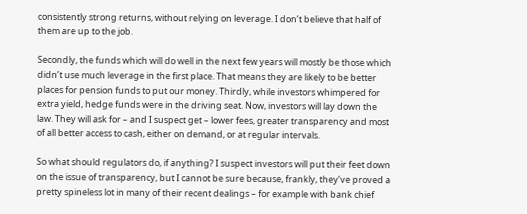consistently strong returns, without relying on leverage. I don’t believe that half of them are up to the job.

Secondly, the funds which will do well in the next few years will mostly be those which didn’t use much leverage in the first place. That means they are likely to be better places for pension funds to put our money. Thirdly, while investors whimpered for extra yield, hedge funds were in the driving seat. Now, investors will lay down the law. They will ask for – and I suspect get – lower fees, greater transparency and most of all better access to cash, either on demand, or at regular intervals.

So what should regulators do, if anything? I suspect investors will put their feet down on the issue of transparency, but I cannot be sure because, frankly, they’ve proved a pretty spineless lot in many of their recent dealings – for example with bank chief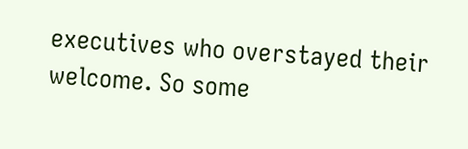executives who overstayed their welcome. So some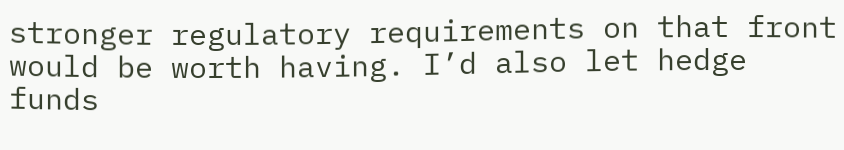stronger regulatory requirements on that front would be worth having. I’d also let hedge funds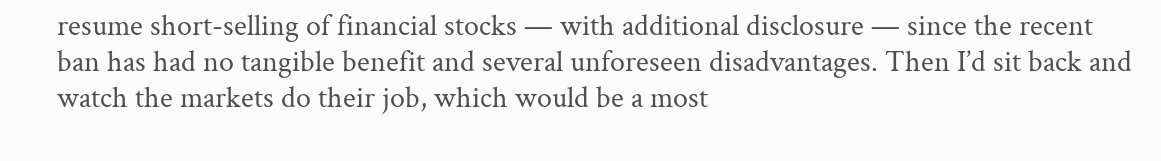resume short-selling of financial stocks — with additional disclosure — since the recent ban has had no tangible benefit and several unforeseen disadvantages. Then I’d sit back and watch the markets do their job, which would be a most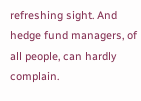refreshing sight. And hedge fund managers, of all people, can hardly complain.